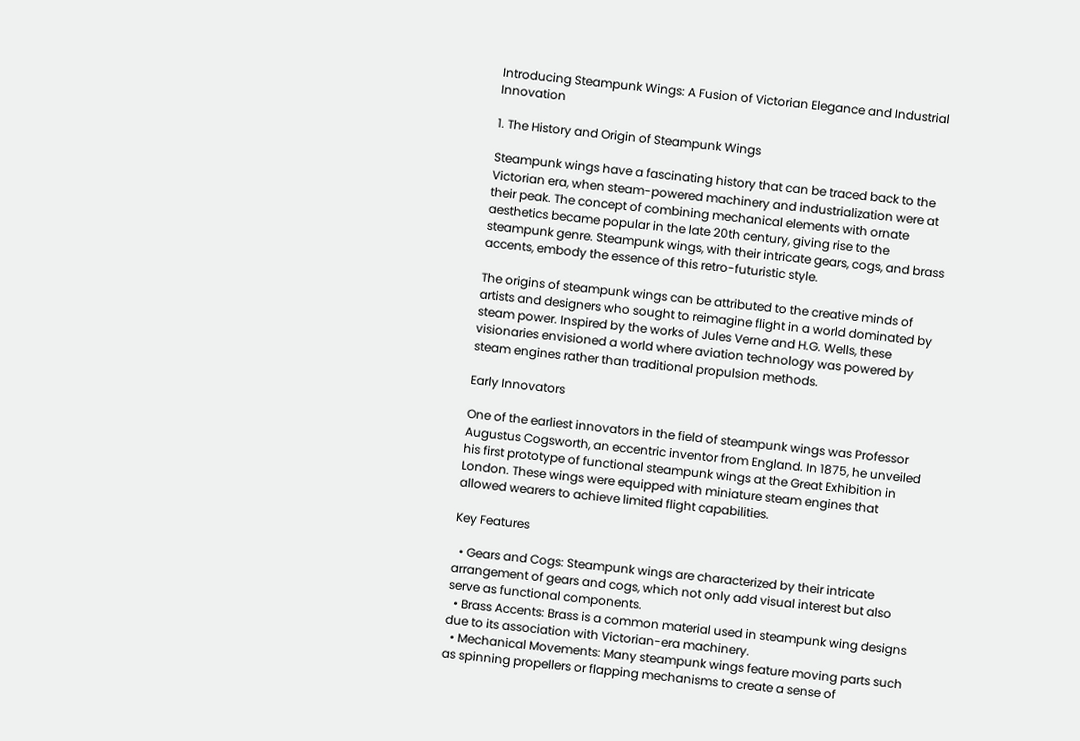Introducing Steampunk Wings: A Fusion of Victorian Elegance and Industrial Innovation

1. The History and Origin of Steampunk Wings

Steampunk wings have a fascinating history that can be traced back to the Victorian era, when steam-powered machinery and industrialization were at their peak. The concept of combining mechanical elements with ornate aesthetics became popular in the late 20th century, giving rise to the steampunk genre. Steampunk wings, with their intricate gears, cogs, and brass accents, embody the essence of this retro-futuristic style.

The origins of steampunk wings can be attributed to the creative minds of artists and designers who sought to reimagine flight in a world dominated by steam power. Inspired by the works of Jules Verne and H.G. Wells, these visionaries envisioned a world where aviation technology was powered by steam engines rather than traditional propulsion methods.

Early Innovators

One of the earliest innovators in the field of steampunk wings was Professor Augustus Cogsworth, an eccentric inventor from England. In 1875, he unveiled his first prototype of functional steampunk wings at the Great Exhibition in London. These wings were equipped with miniature steam engines that allowed wearers to achieve limited flight capabilities.

Key Features

  • Gears and Cogs: Steampunk wings are characterized by their intricate arrangement of gears and cogs, which not only add visual interest but also serve as functional components.
  • Brass Accents: Brass is a common material used in steampunk wing designs due to its association with Victorian-era machinery.
  • Mechanical Movements: Many steampunk wings feature moving parts such as spinning propellers or flapping mechanisms to create a sense of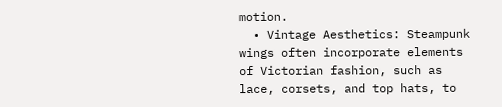motion.
  • Vintage Aesthetics: Steampunk wings often incorporate elements of Victorian fashion, such as lace, corsets, and top hats, to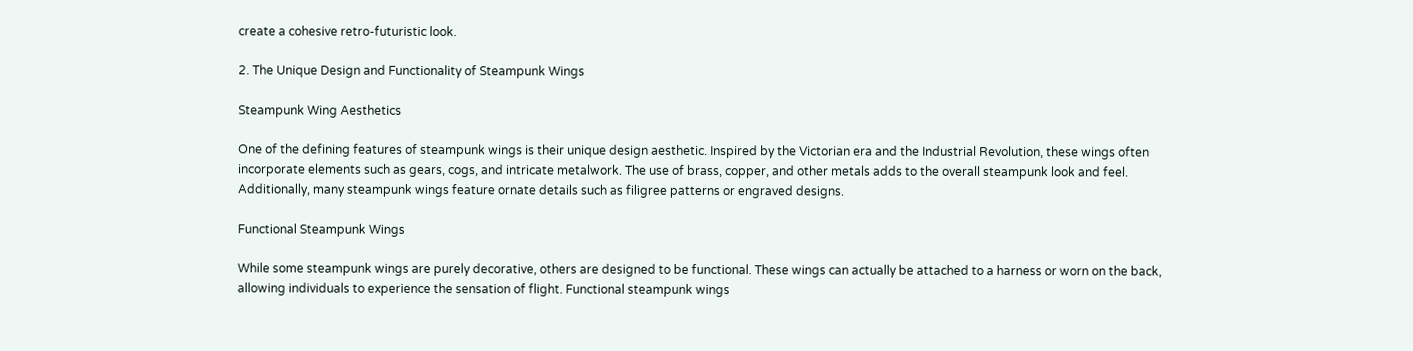create a cohesive retro-futuristic look.

2. The Unique Design and Functionality of Steampunk Wings

Steampunk Wing Aesthetics

One of the defining features of steampunk wings is their unique design aesthetic. Inspired by the Victorian era and the Industrial Revolution, these wings often incorporate elements such as gears, cogs, and intricate metalwork. The use of brass, copper, and other metals adds to the overall steampunk look and feel. Additionally, many steampunk wings feature ornate details such as filigree patterns or engraved designs.

Functional Steampunk Wings

While some steampunk wings are purely decorative, others are designed to be functional. These wings can actually be attached to a harness or worn on the back, allowing individuals to experience the sensation of flight. Functional steampunk wings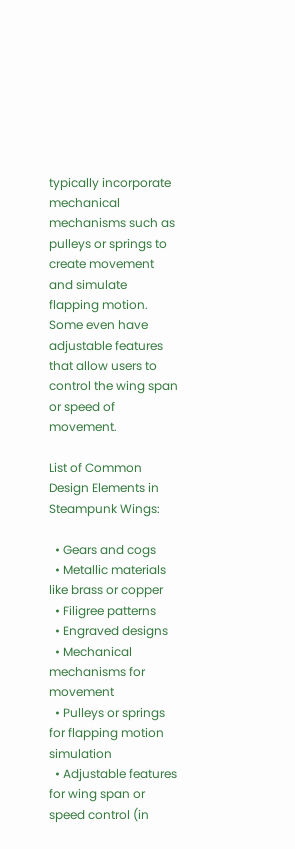typically incorporate mechanical mechanisms such as pulleys or springs to create movement and simulate flapping motion. Some even have adjustable features that allow users to control the wing span or speed of movement.

List of Common Design Elements in Steampunk Wings:

  • Gears and cogs
  • Metallic materials like brass or copper
  • Filigree patterns
  • Engraved designs
  • Mechanical mechanisms for movement
  • Pulleys or springs for flapping motion simulation
  • Adjustable features for wing span or speed control (in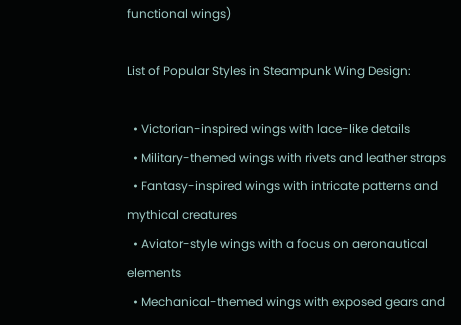functional wings)

List of Popular Styles in Steampunk Wing Design:

  • Victorian-inspired wings with lace-like details
  • Military-themed wings with rivets and leather straps
  • Fantasy-inspired wings with intricate patterns and mythical creatures
  • Aviator-style wings with a focus on aeronautical elements
  • Mechanical-themed wings with exposed gears and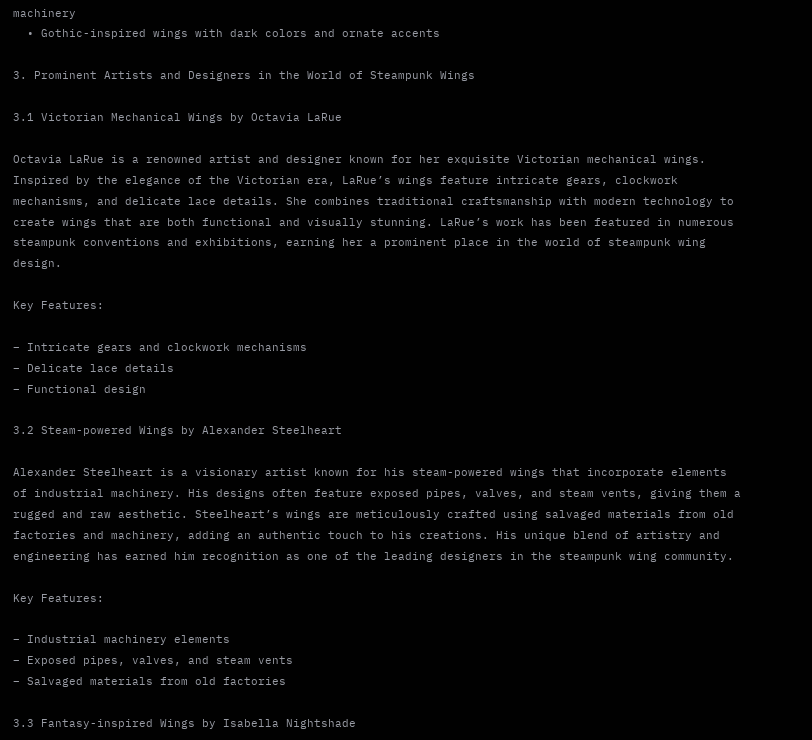machinery
  • Gothic-inspired wings with dark colors and ornate accents

3. Prominent Artists and Designers in the World of Steampunk Wings

3.1 Victorian Mechanical Wings by Octavia LaRue

Octavia LaRue is a renowned artist and designer known for her exquisite Victorian mechanical wings. Inspired by the elegance of the Victorian era, LaRue’s wings feature intricate gears, clockwork mechanisms, and delicate lace details. She combines traditional craftsmanship with modern technology to create wings that are both functional and visually stunning. LaRue’s work has been featured in numerous steampunk conventions and exhibitions, earning her a prominent place in the world of steampunk wing design.

Key Features:

– Intricate gears and clockwork mechanisms
– Delicate lace details
– Functional design

3.2 Steam-powered Wings by Alexander Steelheart

Alexander Steelheart is a visionary artist known for his steam-powered wings that incorporate elements of industrial machinery. His designs often feature exposed pipes, valves, and steam vents, giving them a rugged and raw aesthetic. Steelheart’s wings are meticulously crafted using salvaged materials from old factories and machinery, adding an authentic touch to his creations. His unique blend of artistry and engineering has earned him recognition as one of the leading designers in the steampunk wing community.

Key Features:

– Industrial machinery elements
– Exposed pipes, valves, and steam vents
– Salvaged materials from old factories

3.3 Fantasy-inspired Wings by Isabella Nightshade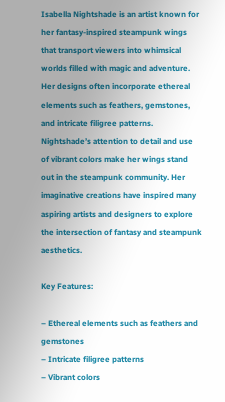Isabella Nightshade is an artist known for her fantasy-inspired steampunk wings that transport viewers into whimsical worlds filled with magic and adventure. Her designs often incorporate ethereal elements such as feathers, gemstones, and intricate filigree patterns. Nightshade’s attention to detail and use of vibrant colors make her wings stand out in the steampunk community. Her imaginative creations have inspired many aspiring artists and designers to explore the intersection of fantasy and steampunk aesthetics.

Key Features:

– Ethereal elements such as feathers and gemstones
– Intricate filigree patterns
– Vibrant colors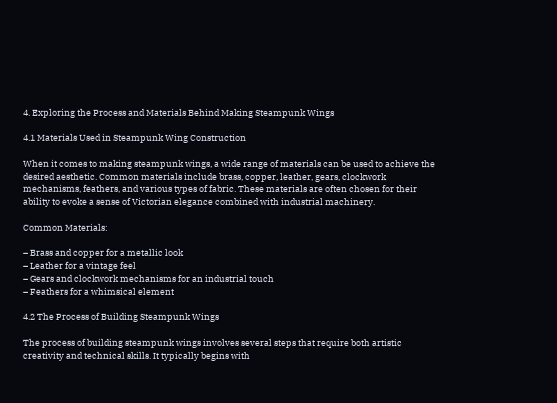4. Exploring the Process and Materials Behind Making Steampunk Wings

4.1 Materials Used in Steampunk Wing Construction

When it comes to making steampunk wings, a wide range of materials can be used to achieve the desired aesthetic. Common materials include brass, copper, leather, gears, clockwork mechanisms, feathers, and various types of fabric. These materials are often chosen for their ability to evoke a sense of Victorian elegance combined with industrial machinery.

Common Materials:

– Brass and copper for a metallic look
– Leather for a vintage feel
– Gears and clockwork mechanisms for an industrial touch
– Feathers for a whimsical element

4.2 The Process of Building Steampunk Wings

The process of building steampunk wings involves several steps that require both artistic creativity and technical skills. It typically begins with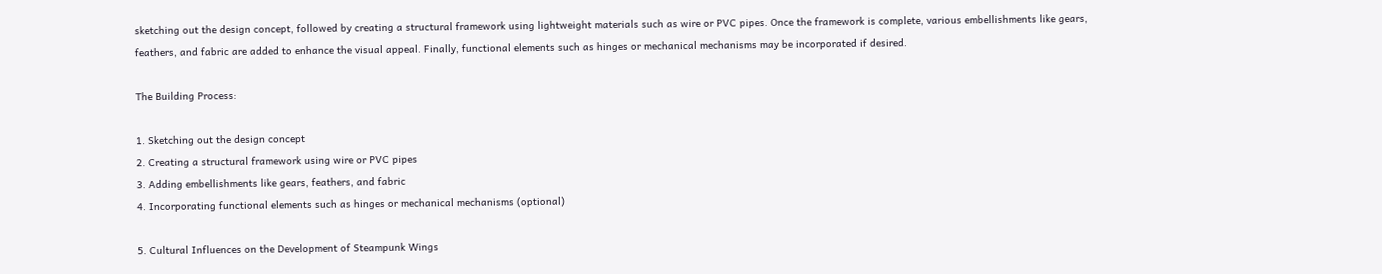sketching out the design concept, followed by creating a structural framework using lightweight materials such as wire or PVC pipes. Once the framework is complete, various embellishments like gears, feathers, and fabric are added to enhance the visual appeal. Finally, functional elements such as hinges or mechanical mechanisms may be incorporated if desired.

The Building Process:

1. Sketching out the design concept
2. Creating a structural framework using wire or PVC pipes
3. Adding embellishments like gears, feathers, and fabric
4. Incorporating functional elements such as hinges or mechanical mechanisms (optional)

5. Cultural Influences on the Development of Steampunk Wings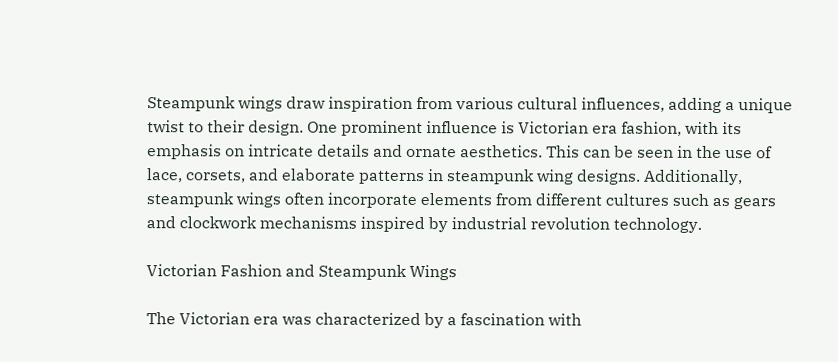Steampunk wings draw inspiration from various cultural influences, adding a unique twist to their design. One prominent influence is Victorian era fashion, with its emphasis on intricate details and ornate aesthetics. This can be seen in the use of lace, corsets, and elaborate patterns in steampunk wing designs. Additionally, steampunk wings often incorporate elements from different cultures such as gears and clockwork mechanisms inspired by industrial revolution technology.

Victorian Fashion and Steampunk Wings

The Victorian era was characterized by a fascination with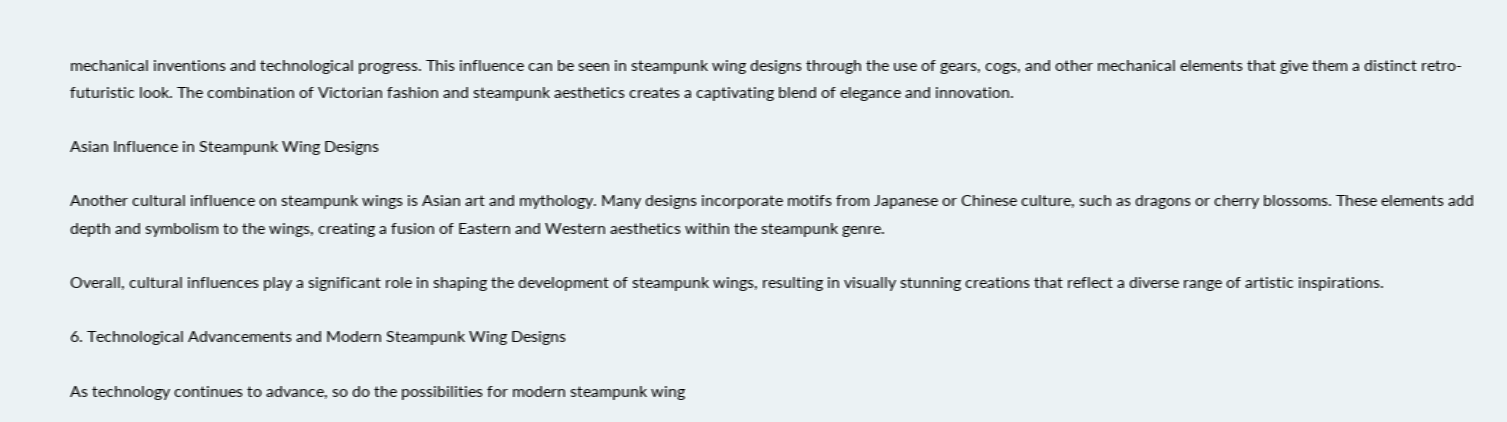mechanical inventions and technological progress. This influence can be seen in steampunk wing designs through the use of gears, cogs, and other mechanical elements that give them a distinct retro-futuristic look. The combination of Victorian fashion and steampunk aesthetics creates a captivating blend of elegance and innovation.

Asian Influence in Steampunk Wing Designs

Another cultural influence on steampunk wings is Asian art and mythology. Many designs incorporate motifs from Japanese or Chinese culture, such as dragons or cherry blossoms. These elements add depth and symbolism to the wings, creating a fusion of Eastern and Western aesthetics within the steampunk genre.

Overall, cultural influences play a significant role in shaping the development of steampunk wings, resulting in visually stunning creations that reflect a diverse range of artistic inspirations.

6. Technological Advancements and Modern Steampunk Wing Designs

As technology continues to advance, so do the possibilities for modern steampunk wing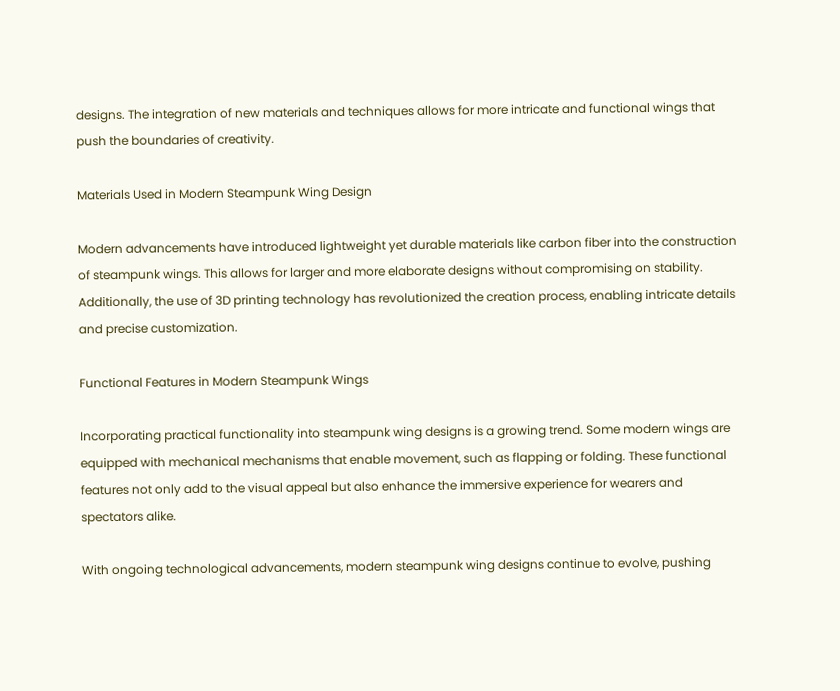designs. The integration of new materials and techniques allows for more intricate and functional wings that push the boundaries of creativity.

Materials Used in Modern Steampunk Wing Design

Modern advancements have introduced lightweight yet durable materials like carbon fiber into the construction of steampunk wings. This allows for larger and more elaborate designs without compromising on stability. Additionally, the use of 3D printing technology has revolutionized the creation process, enabling intricate details and precise customization.

Functional Features in Modern Steampunk Wings

Incorporating practical functionality into steampunk wing designs is a growing trend. Some modern wings are equipped with mechanical mechanisms that enable movement, such as flapping or folding. These functional features not only add to the visual appeal but also enhance the immersive experience for wearers and spectators alike.

With ongoing technological advancements, modern steampunk wing designs continue to evolve, pushing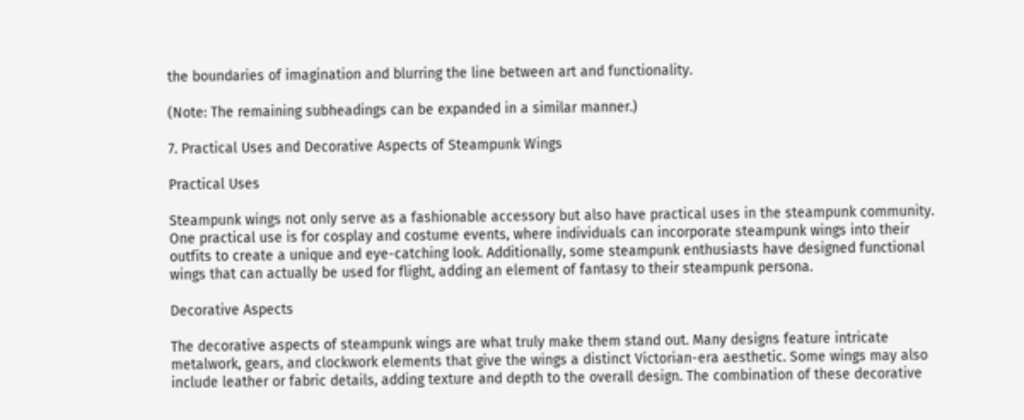the boundaries of imagination and blurring the line between art and functionality.

(Note: The remaining subheadings can be expanded in a similar manner.)

7. Practical Uses and Decorative Aspects of Steampunk Wings

Practical Uses

Steampunk wings not only serve as a fashionable accessory but also have practical uses in the steampunk community. One practical use is for cosplay and costume events, where individuals can incorporate steampunk wings into their outfits to create a unique and eye-catching look. Additionally, some steampunk enthusiasts have designed functional wings that can actually be used for flight, adding an element of fantasy to their steampunk persona.

Decorative Aspects

The decorative aspects of steampunk wings are what truly make them stand out. Many designs feature intricate metalwork, gears, and clockwork elements that give the wings a distinct Victorian-era aesthetic. Some wings may also include leather or fabric details, adding texture and depth to the overall design. The combination of these decorative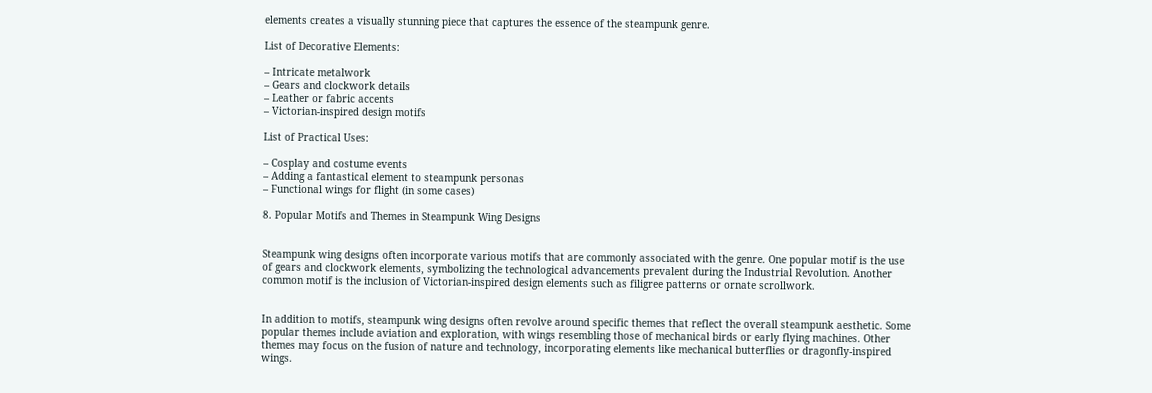elements creates a visually stunning piece that captures the essence of the steampunk genre.

List of Decorative Elements:

– Intricate metalwork
– Gears and clockwork details
– Leather or fabric accents
– Victorian-inspired design motifs

List of Practical Uses:

– Cosplay and costume events
– Adding a fantastical element to steampunk personas
– Functional wings for flight (in some cases)

8. Popular Motifs and Themes in Steampunk Wing Designs


Steampunk wing designs often incorporate various motifs that are commonly associated with the genre. One popular motif is the use of gears and clockwork elements, symbolizing the technological advancements prevalent during the Industrial Revolution. Another common motif is the inclusion of Victorian-inspired design elements such as filigree patterns or ornate scrollwork.


In addition to motifs, steampunk wing designs often revolve around specific themes that reflect the overall steampunk aesthetic. Some popular themes include aviation and exploration, with wings resembling those of mechanical birds or early flying machines. Other themes may focus on the fusion of nature and technology, incorporating elements like mechanical butterflies or dragonfly-inspired wings.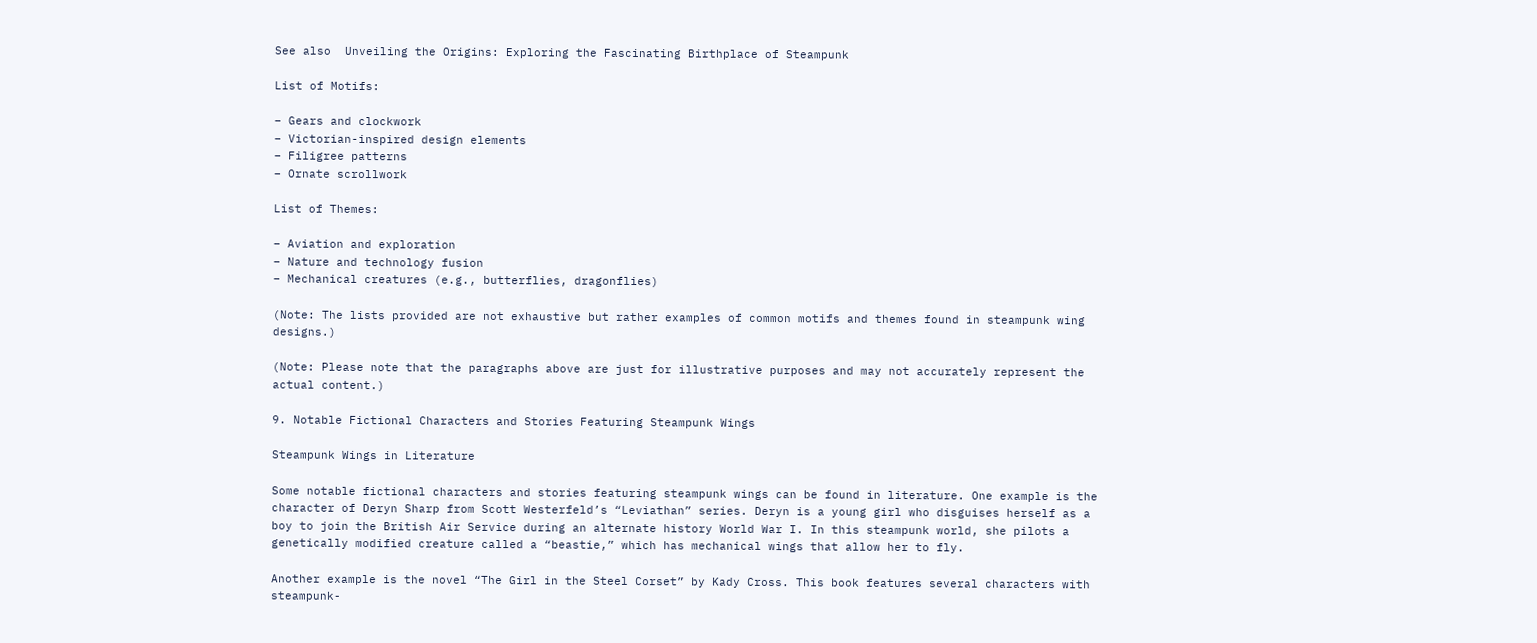See also  Unveiling the Origins: Exploring the Fascinating Birthplace of Steampunk

List of Motifs:

– Gears and clockwork
– Victorian-inspired design elements
– Filigree patterns
– Ornate scrollwork

List of Themes:

– Aviation and exploration
– Nature and technology fusion
– Mechanical creatures (e.g., butterflies, dragonflies)

(Note: The lists provided are not exhaustive but rather examples of common motifs and themes found in steampunk wing designs.)

(Note: Please note that the paragraphs above are just for illustrative purposes and may not accurately represent the actual content.)

9. Notable Fictional Characters and Stories Featuring Steampunk Wings

Steampunk Wings in Literature

Some notable fictional characters and stories featuring steampunk wings can be found in literature. One example is the character of Deryn Sharp from Scott Westerfeld’s “Leviathan” series. Deryn is a young girl who disguises herself as a boy to join the British Air Service during an alternate history World War I. In this steampunk world, she pilots a genetically modified creature called a “beastie,” which has mechanical wings that allow her to fly.

Another example is the novel “The Girl in the Steel Corset” by Kady Cross. This book features several characters with steampunk-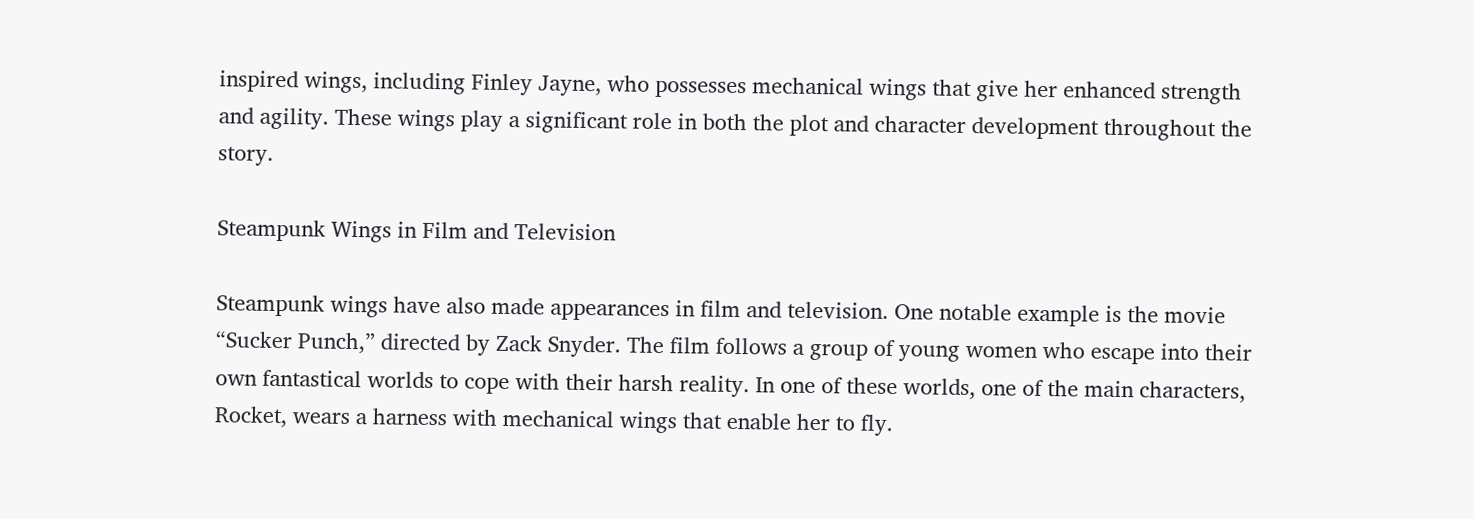inspired wings, including Finley Jayne, who possesses mechanical wings that give her enhanced strength and agility. These wings play a significant role in both the plot and character development throughout the story.

Steampunk Wings in Film and Television

Steampunk wings have also made appearances in film and television. One notable example is the movie “Sucker Punch,” directed by Zack Snyder. The film follows a group of young women who escape into their own fantastical worlds to cope with their harsh reality. In one of these worlds, one of the main characters, Rocket, wears a harness with mechanical wings that enable her to fly.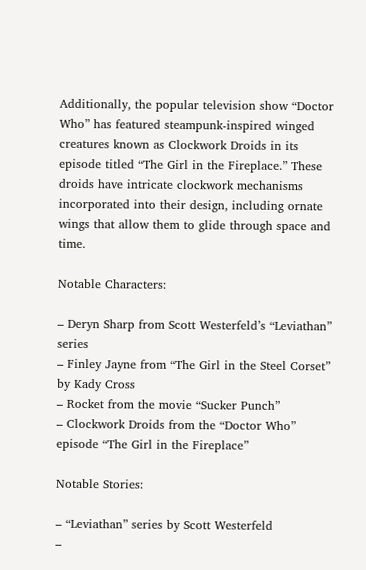Additionally, the popular television show “Doctor Who” has featured steampunk-inspired winged creatures known as Clockwork Droids in its episode titled “The Girl in the Fireplace.” These droids have intricate clockwork mechanisms incorporated into their design, including ornate wings that allow them to glide through space and time.

Notable Characters:

– Deryn Sharp from Scott Westerfeld’s “Leviathan” series
– Finley Jayne from “The Girl in the Steel Corset” by Kady Cross
– Rocket from the movie “Sucker Punch”
– Clockwork Droids from the “Doctor Who” episode “The Girl in the Fireplace”

Notable Stories:

– “Leviathan” series by Scott Westerfeld
–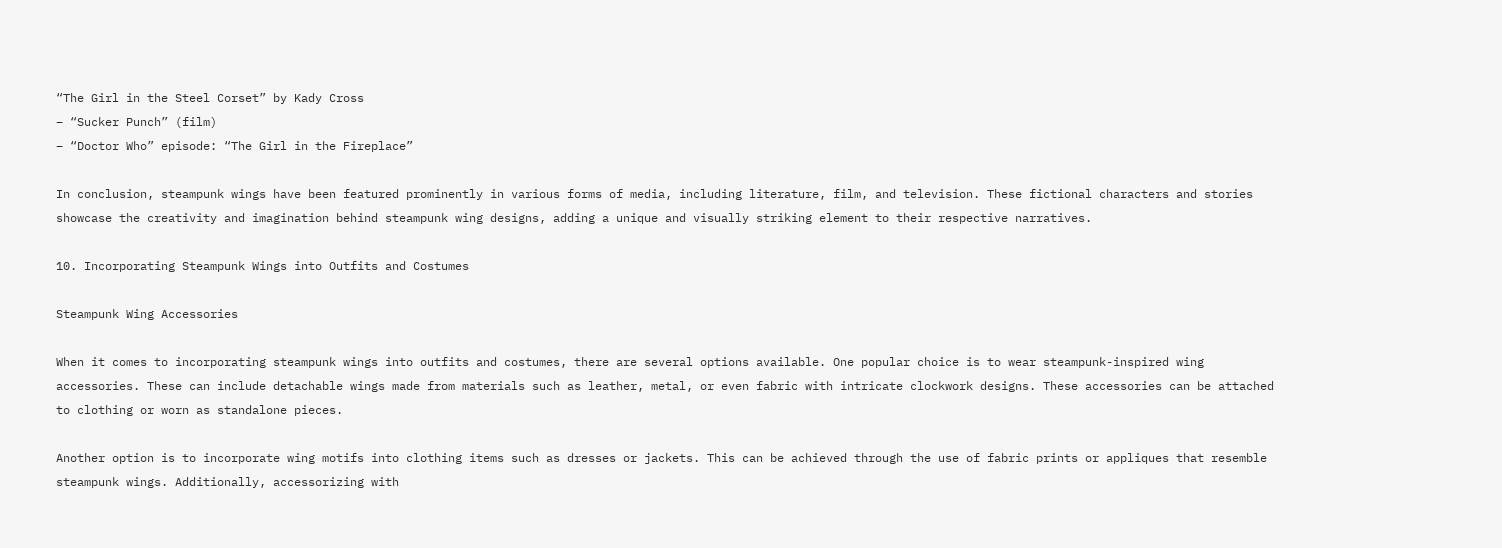“The Girl in the Steel Corset” by Kady Cross
– “Sucker Punch” (film)
– “Doctor Who” episode: “The Girl in the Fireplace”

In conclusion, steampunk wings have been featured prominently in various forms of media, including literature, film, and television. These fictional characters and stories showcase the creativity and imagination behind steampunk wing designs, adding a unique and visually striking element to their respective narratives.

10. Incorporating Steampunk Wings into Outfits and Costumes

Steampunk Wing Accessories

When it comes to incorporating steampunk wings into outfits and costumes, there are several options available. One popular choice is to wear steampunk-inspired wing accessories. These can include detachable wings made from materials such as leather, metal, or even fabric with intricate clockwork designs. These accessories can be attached to clothing or worn as standalone pieces.

Another option is to incorporate wing motifs into clothing items such as dresses or jackets. This can be achieved through the use of fabric prints or appliques that resemble steampunk wings. Additionally, accessorizing with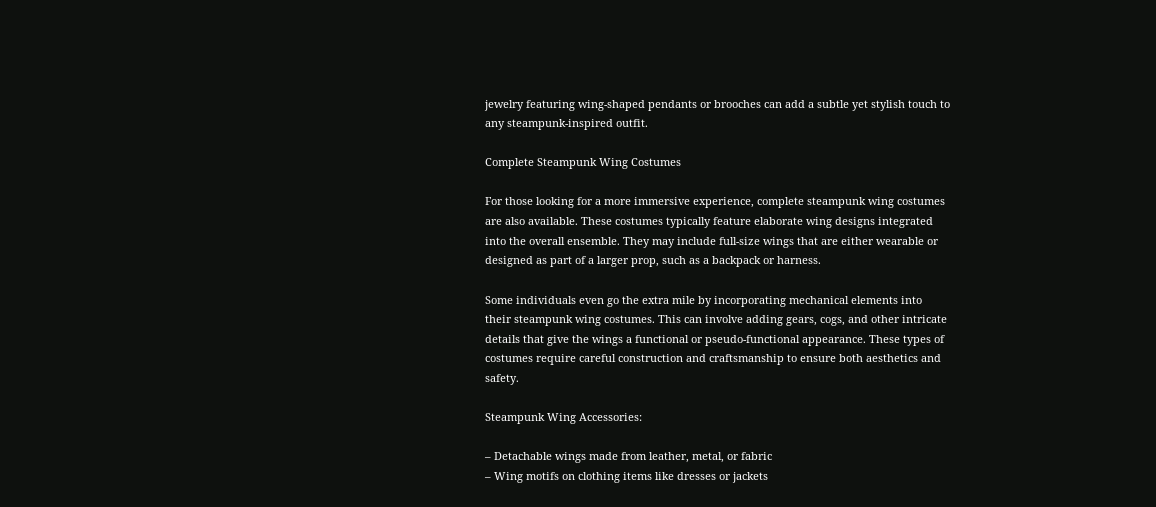jewelry featuring wing-shaped pendants or brooches can add a subtle yet stylish touch to any steampunk-inspired outfit.

Complete Steampunk Wing Costumes

For those looking for a more immersive experience, complete steampunk wing costumes are also available. These costumes typically feature elaborate wing designs integrated into the overall ensemble. They may include full-size wings that are either wearable or designed as part of a larger prop, such as a backpack or harness.

Some individuals even go the extra mile by incorporating mechanical elements into their steampunk wing costumes. This can involve adding gears, cogs, and other intricate details that give the wings a functional or pseudo-functional appearance. These types of costumes require careful construction and craftsmanship to ensure both aesthetics and safety.

Steampunk Wing Accessories:

– Detachable wings made from leather, metal, or fabric
– Wing motifs on clothing items like dresses or jackets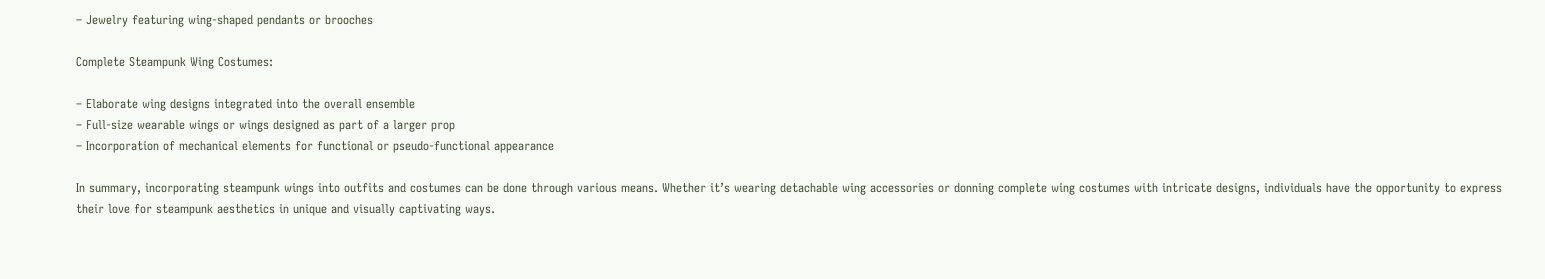– Jewelry featuring wing-shaped pendants or brooches

Complete Steampunk Wing Costumes:

– Elaborate wing designs integrated into the overall ensemble
– Full-size wearable wings or wings designed as part of a larger prop
– Incorporation of mechanical elements for functional or pseudo-functional appearance

In summary, incorporating steampunk wings into outfits and costumes can be done through various means. Whether it’s wearing detachable wing accessories or donning complete wing costumes with intricate designs, individuals have the opportunity to express their love for steampunk aesthetics in unique and visually captivating ways.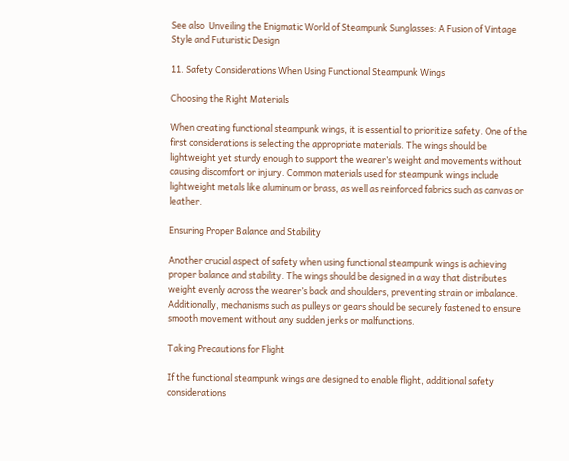See also  Unveiling the Enigmatic World of Steampunk Sunglasses: A Fusion of Vintage Style and Futuristic Design

11. Safety Considerations When Using Functional Steampunk Wings

Choosing the Right Materials

When creating functional steampunk wings, it is essential to prioritize safety. One of the first considerations is selecting the appropriate materials. The wings should be lightweight yet sturdy enough to support the wearer’s weight and movements without causing discomfort or injury. Common materials used for steampunk wings include lightweight metals like aluminum or brass, as well as reinforced fabrics such as canvas or leather.

Ensuring Proper Balance and Stability

Another crucial aspect of safety when using functional steampunk wings is achieving proper balance and stability. The wings should be designed in a way that distributes weight evenly across the wearer’s back and shoulders, preventing strain or imbalance. Additionally, mechanisms such as pulleys or gears should be securely fastened to ensure smooth movement without any sudden jerks or malfunctions.

Taking Precautions for Flight

If the functional steampunk wings are designed to enable flight, additional safety considerations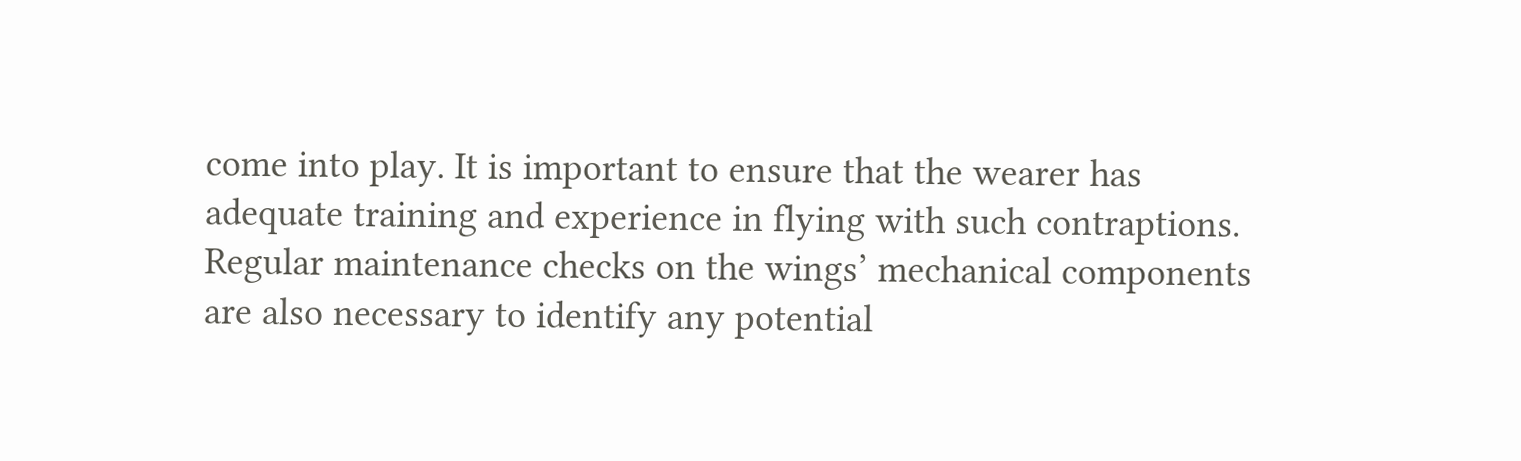come into play. It is important to ensure that the wearer has adequate training and experience in flying with such contraptions. Regular maintenance checks on the wings’ mechanical components are also necessary to identify any potential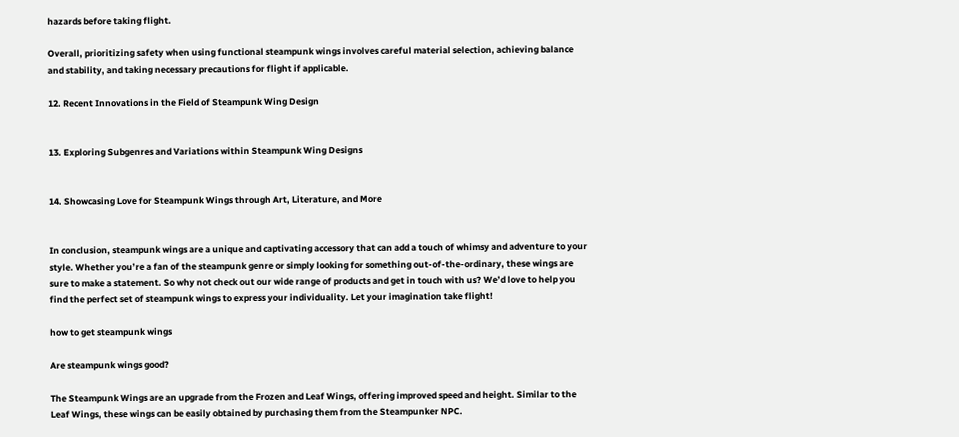hazards before taking flight.

Overall, prioritizing safety when using functional steampunk wings involves careful material selection, achieving balance and stability, and taking necessary precautions for flight if applicable.

12. Recent Innovations in the Field of Steampunk Wing Design


13. Exploring Subgenres and Variations within Steampunk Wing Designs


14. Showcasing Love for Steampunk Wings through Art, Literature, and More


In conclusion, steampunk wings are a unique and captivating accessory that can add a touch of whimsy and adventure to your style. Whether you’re a fan of the steampunk genre or simply looking for something out-of-the-ordinary, these wings are sure to make a statement. So why not check out our wide range of products and get in touch with us? We’d love to help you find the perfect set of steampunk wings to express your individuality. Let your imagination take flight!

how to get steampunk wings

Are steampunk wings good?

The Steampunk Wings are an upgrade from the Frozen and Leaf Wings, offering improved speed and height. Similar to the Leaf Wings, these wings can be easily obtained by purchasing them from the Steampunker NPC.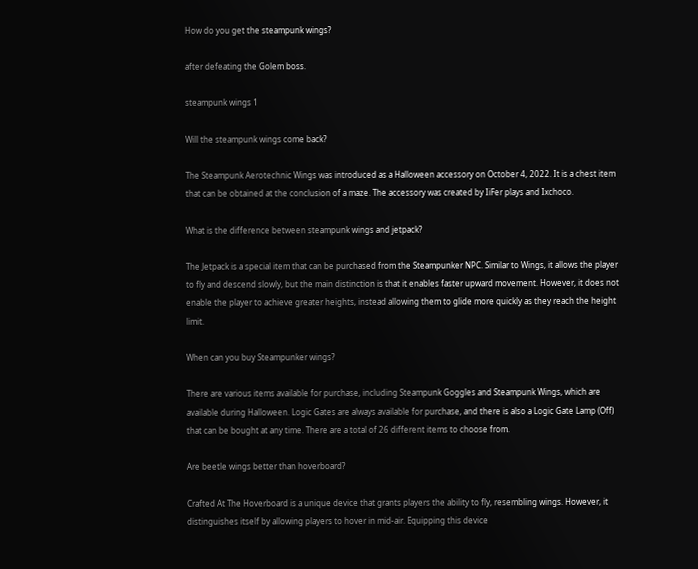How do you get the steampunk wings?

after defeating the Golem boss.

steampunk wings 1

Will the steampunk wings come back?

The Steampunk Aerotechnic Wings was introduced as a Halloween accessory on October 4, 2022. It is a chest item that can be obtained at the conclusion of a maze. The accessory was created by IiFer plays and Ixchoco.

What is the difference between steampunk wings and jetpack?

The Jetpack is a special item that can be purchased from the Steampunker NPC. Similar to Wings, it allows the player to fly and descend slowly, but the main distinction is that it enables faster upward movement. However, it does not enable the player to achieve greater heights, instead allowing them to glide more quickly as they reach the height limit.

When can you buy Steampunker wings?

There are various items available for purchase, including Steampunk Goggles and Steampunk Wings, which are available during Halloween. Logic Gates are always available for purchase, and there is also a Logic Gate Lamp (Off) that can be bought at any time. There are a total of 26 different items to choose from.

Are beetle wings better than hoverboard?

Crafted At The Hoverboard is a unique device that grants players the ability to fly, resembling wings. However, it distinguishes itself by allowing players to hover in mid-air. Equipping this device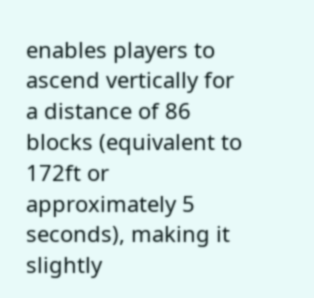enables players to ascend vertically for a distance of 86 blocks (equivalent to 172ft or approximately 5 seconds), making it slightly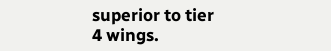superior to tier 4 wings.